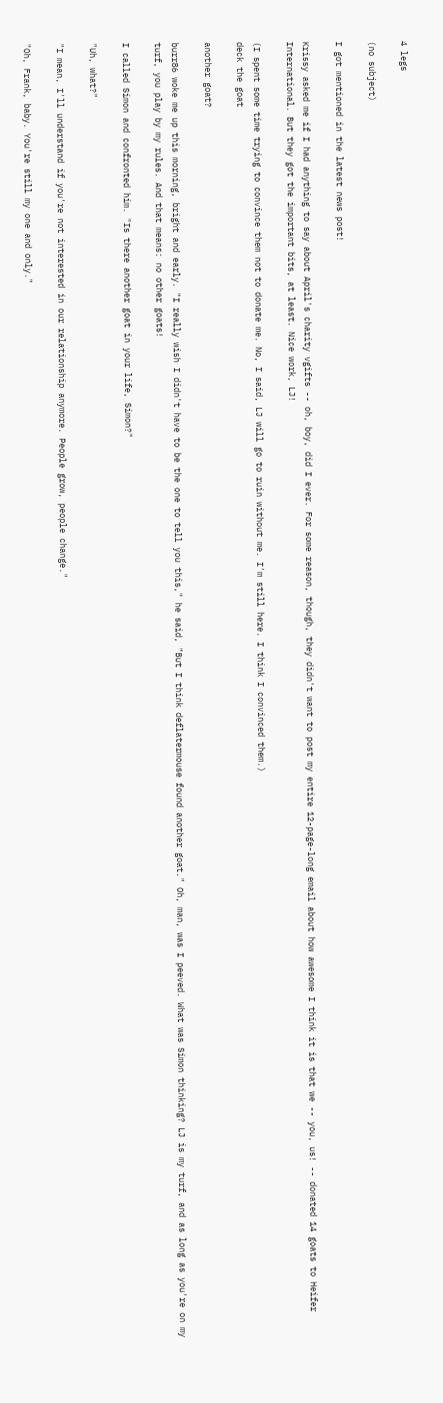4 legs

(no subject)

I got mentioned in the latest news post!

Krissy asked me if I had anything to say about April's charity vgifts -- oh, boy, did I ever. For some reason, though, they didn't want to post my entire 12-page-long email about how awesome I think it is that we -- you, us! -- donated 14 goats to Heifer International. But they got the important bits, at least. Nice work, LJ!

(I spent some time trying to convince them not to donate me. No, I said, LJ will go to ruin without me. I'm still here. I think I convinced them.)
deck the goat

another goat?

burr86 woke me up this morning, bright and early. "I really wish I didn't have to be the one to tell you this," he said, "But I think deflatermouse found another goat." Oh, man, was I peeved. What was Simon thinking? LJ is my turf, and as long as you're on my turf, you play by my rules. And that means: no other goats!

I called Simon and confronted him. "Is there another goat in your life, Simon?"

"Uh, what?"

"I mean, I'll understand if you're not interested in our relationship anymore. People grow, people change."

"Oh, Frank, baby. You're still my one and only."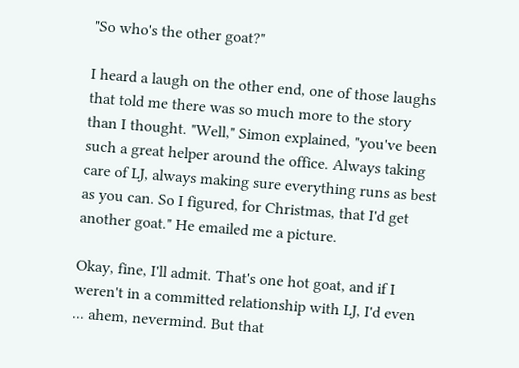"So who's the other goat?"

I heard a laugh on the other end, one of those laughs that told me there was so much more to the story than I thought. "Well," Simon explained, "you've been such a great helper around the office. Always taking care of LJ, always making sure everything runs as best as you can. So I figured, for Christmas, that I'd get another goat." He emailed me a picture.

Okay, fine, I'll admit. That's one hot goat, and if I weren't in a committed relationship with LJ, I'd even ... ahem, nevermind. But that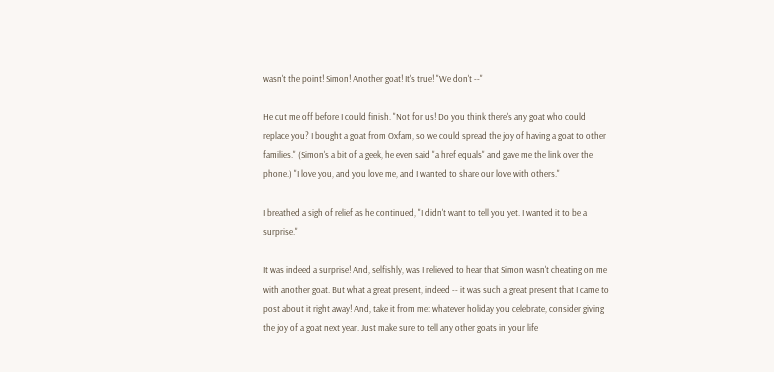wasn't the point! Simon! Another goat! It's true! "We don't --"

He cut me off before I could finish. "Not for us! Do you think there's any goat who could replace you? I bought a goat from Oxfam, so we could spread the joy of having a goat to other families." (Simon's a bit of a geek, he even said "a href equals" and gave me the link over the phone.) "I love you, and you love me, and I wanted to share our love with others."

I breathed a sigh of relief as he continued, "I didn't want to tell you yet. I wanted it to be a surprise."

It was indeed a surprise! And, selfishly, was I relieved to hear that Simon wasn't cheating on me with another goat. But what a great present, indeed -- it was such a great present that I came to post about it right away! And, take it from me: whatever holiday you celebrate, consider giving the joy of a goat next year. Just make sure to tell any other goats in your life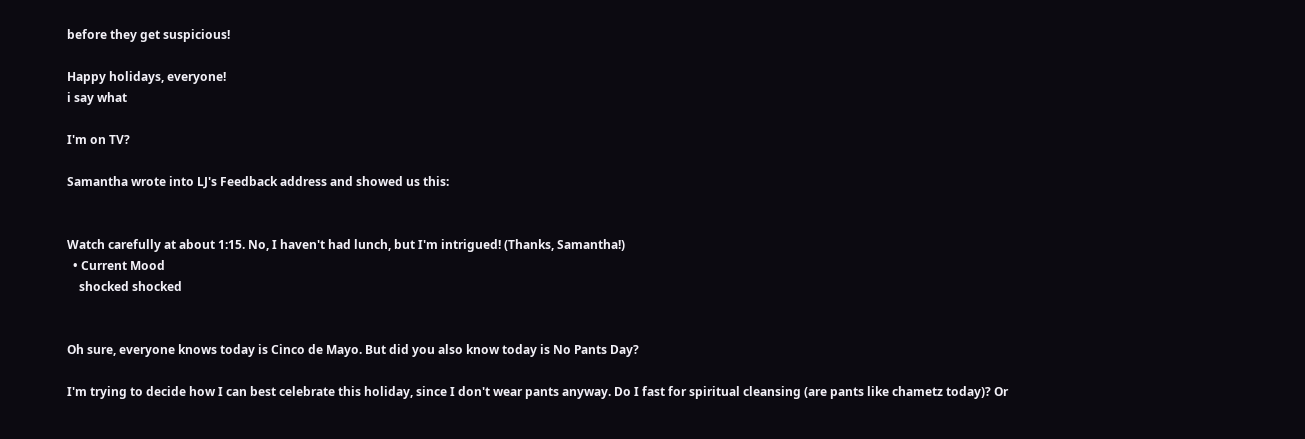before they get suspicious!

Happy holidays, everyone!
i say what

I'm on TV?

Samantha wrote into LJ's Feedback address and showed us this:


Watch carefully at about 1:15. No, I haven't had lunch, but I'm intrigued! (Thanks, Samantha!)
  • Current Mood
    shocked shocked


Oh sure, everyone knows today is Cinco de Mayo. But did you also know today is No Pants Day?

I'm trying to decide how I can best celebrate this holiday, since I don't wear pants anyway. Do I fast for spiritual cleansing (are pants like chametz today)? Or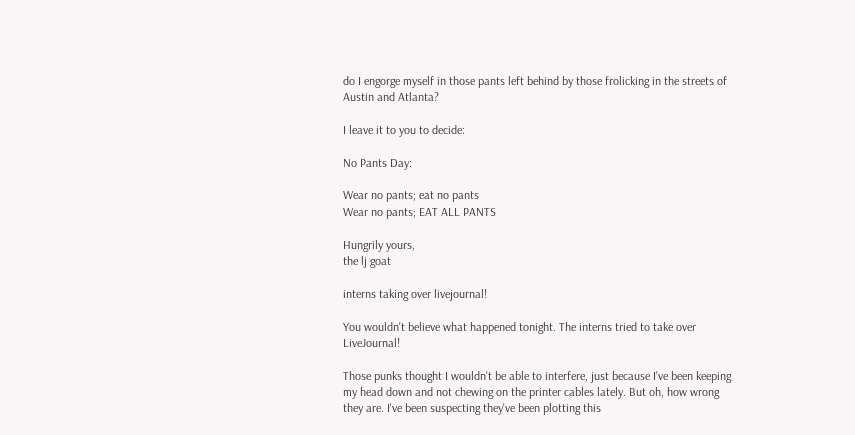do I engorge myself in those pants left behind by those frolicking in the streets of Austin and Atlanta?

I leave it to you to decide:

No Pants Day:

Wear no pants; eat no pants
Wear no pants; EAT ALL PANTS

Hungrily yours,
the lj goat

interns taking over livejournal!

You wouldn't believe what happened tonight. The interns tried to take over LiveJournal!

Those punks thought I wouldn't be able to interfere, just because I've been keeping my head down and not chewing on the printer cables lately. But oh, how wrong they are. I've been suspecting they've been plotting this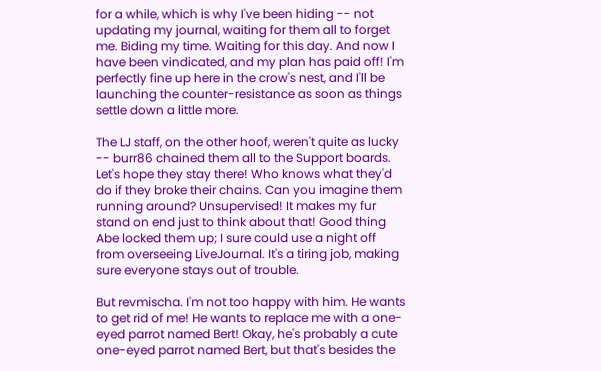for a while, which is why I've been hiding -- not updating my journal, waiting for them all to forget me. Biding my time. Waiting for this day. And now I have been vindicated, and my plan has paid off! I'm perfectly fine up here in the crow's nest, and I'll be launching the counter-resistance as soon as things settle down a little more.

The LJ staff, on the other hoof, weren't quite as lucky -- burr86 chained them all to the Support boards. Let's hope they stay there! Who knows what they'd do if they broke their chains. Can you imagine them running around? Unsupervised! It makes my fur stand on end just to think about that! Good thing Abe locked them up; I sure could use a night off from overseeing LiveJournal. It's a tiring job, making sure everyone stays out of trouble.

But revmischa. I'm not too happy with him. He wants to get rid of me! He wants to replace me with a one-eyed parrot named Bert! Okay, he's probably a cute one-eyed parrot named Bert, but that's besides the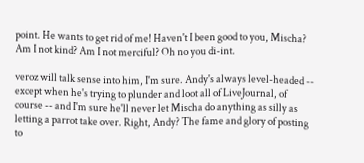point. He wants to get rid of me! Haven't I been good to you, Mischa? Am I not kind? Am I not merciful? Oh no you di-int.

veroz will talk sense into him, I'm sure. Andy's always level-headed -- except when he's trying to plunder and loot all of LiveJournal, of course -- and I'm sure he'll never let Mischa do anything as silly as letting a parrot take over. Right, Andy? The fame and glory of posting to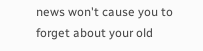news won't cause you to forget about your old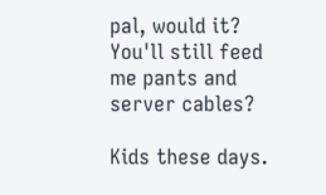pal, would it? You'll still feed me pants and server cables?

Kids these days.